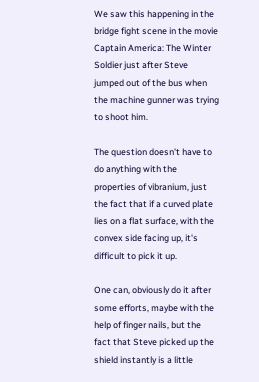We saw this happening in the bridge fight scene in the movie Captain America: The Winter Soldier just after Steve jumped out of the bus when the machine gunner was trying to shoot him.

The question doesn't have to do anything with the properties of vibranium, just the fact that if a curved plate lies on a flat surface, with the convex side facing up, it's difficult to pick it up.

One can, obviously do it after some efforts, maybe with the help of finger nails, but the fact that Steve picked up the shield instantly is a little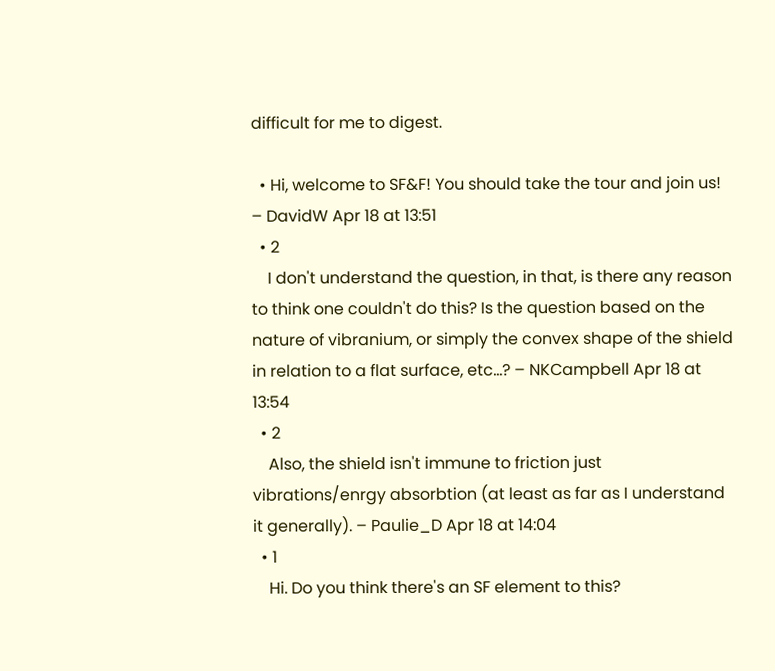difficult for me to digest.

  • Hi, welcome to SF&F! You should take the tour and join us! – DavidW Apr 18 at 13:51
  • 2
    I don't understand the question, in that, is there any reason to think one couldn't do this? Is the question based on the nature of vibranium, or simply the convex shape of the shield in relation to a flat surface, etc...? – NKCampbell Apr 18 at 13:54
  • 2
    Also, the shield isn't immune to friction just vibrations/enrgy absorbtion (at least as far as I understand it generally). – Paulie_D Apr 18 at 14:04
  • 1
    Hi. Do you think there's an SF element to this?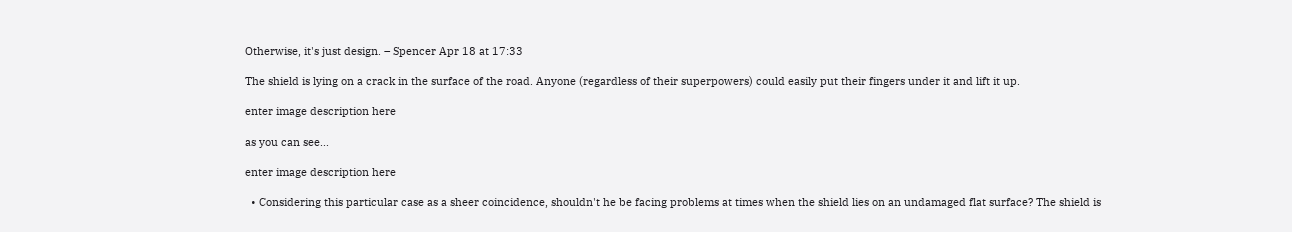Otherwise, it's just design. – Spencer Apr 18 at 17:33

The shield is lying on a crack in the surface of the road. Anyone (regardless of their superpowers) could easily put their fingers under it and lift it up.

enter image description here

as you can see...

enter image description here

  • Considering this particular case as a sheer coincidence, shouldn't he be facing problems at times when the shield lies on an undamaged flat surface? The shield is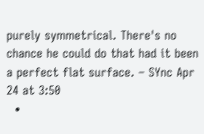purely symmetrical. There's no chance he could do that had it been a perfect flat surface. – SYnc Apr 24 at 3:50
  •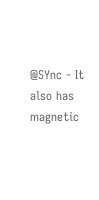@SYnc - It also has magnetic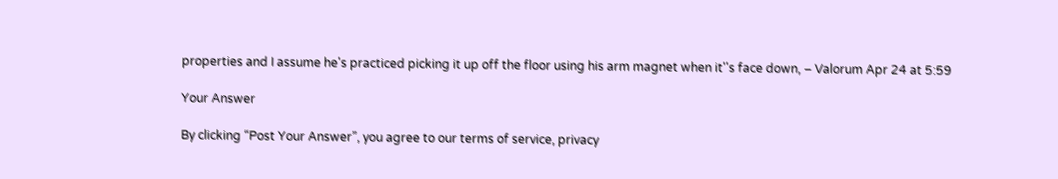properties and I assume he's practiced picking it up off the floor using his arm magnet when it''s face down, – Valorum Apr 24 at 5:59

Your Answer

By clicking “Post Your Answer”, you agree to our terms of service, privacy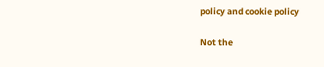policy and cookie policy

Not the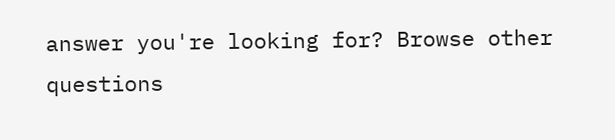answer you're looking for? Browse other questions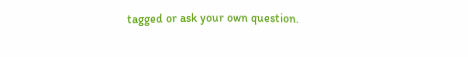tagged or ask your own question.